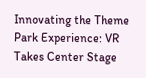Innovating the Theme Park Experience: VR Takes Center Stage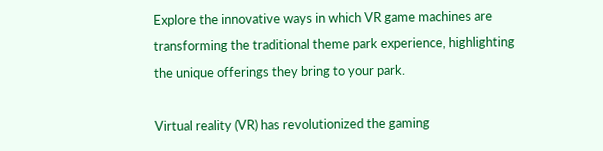Explore the innovative ways in which VR game machines are transforming the traditional theme park experience, highlighting the unique offerings they bring to your park.

Virtual reality (VR) has revolutionized the gaming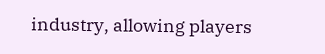industry, allowing players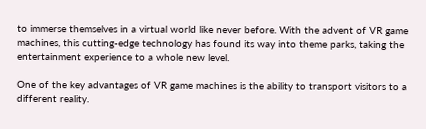to immerse themselves in a virtual world like never before. With the advent of VR game machines, this cutting-edge technology has found its way into theme parks, taking the entertainment experience to a whole new level.

One of the key advantages of VR game machines is the ability to transport visitors to a different reality.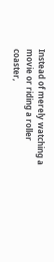Instead of merely watching a movie or riding a roller coaster,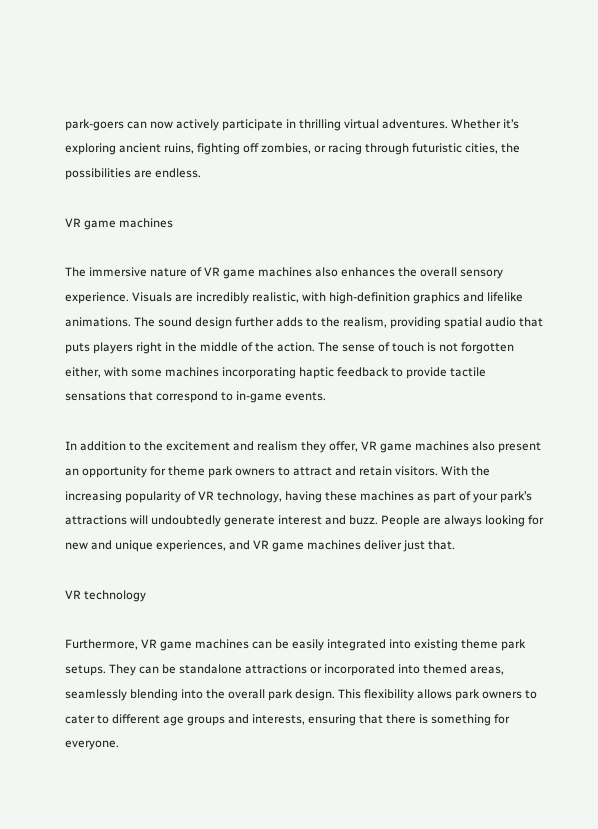park-goers can now actively participate in thrilling virtual adventures. Whether it’s exploring ancient ruins, fighting off zombies, or racing through futuristic cities, the possibilities are endless.

VR game machines

The immersive nature of VR game machines also enhances the overall sensory experience. Visuals are incredibly realistic, with high-definition graphics and lifelike animations. The sound design further adds to the realism, providing spatial audio that puts players right in the middle of the action. The sense of touch is not forgotten either, with some machines incorporating haptic feedback to provide tactile sensations that correspond to in-game events.

In addition to the excitement and realism they offer, VR game machines also present an opportunity for theme park owners to attract and retain visitors. With the increasing popularity of VR technology, having these machines as part of your park’s attractions will undoubtedly generate interest and buzz. People are always looking for new and unique experiences, and VR game machines deliver just that.

VR technology

Furthermore, VR game machines can be easily integrated into existing theme park setups. They can be standalone attractions or incorporated into themed areas, seamlessly blending into the overall park design. This flexibility allows park owners to cater to different age groups and interests, ensuring that there is something for everyone.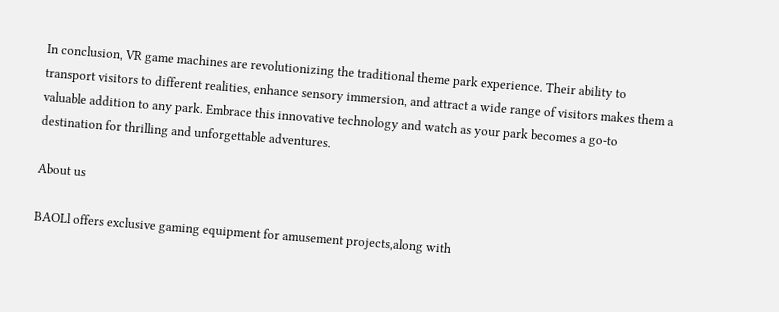In conclusion, VR game machines are revolutionizing the traditional theme park experience. Their ability to transport visitors to different realities, enhance sensory immersion, and attract a wide range of visitors makes them a valuable addition to any park. Embrace this innovative technology and watch as your park becomes a go-to destination for thrilling and unforgettable adventures.

About us

BAOLl offers exclusive gaming equipment for amusement projects,along with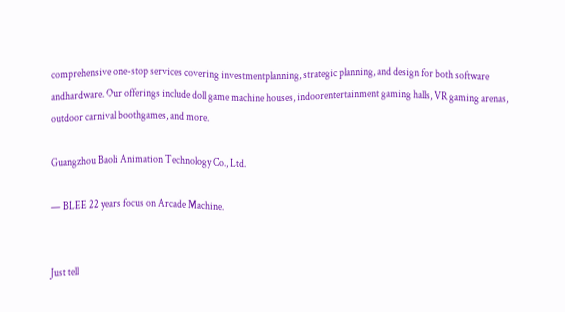comprehensive one-stop services covering investmentplanning, strategic planning, and design for both software andhardware. Our offerings include doll game machine houses, indoorentertainment gaming halls, VR gaming arenas, outdoor carnival boothgames, and more.

Guangzhou Baoli Animation Technology Co., Ltd.

— BLEE 22 years focus on Arcade Machine.


Just tell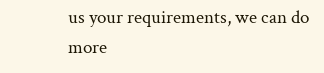us your requirements, we can do more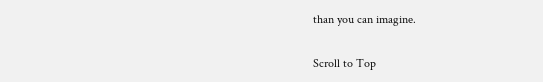than you can imagine.

Scroll to Top